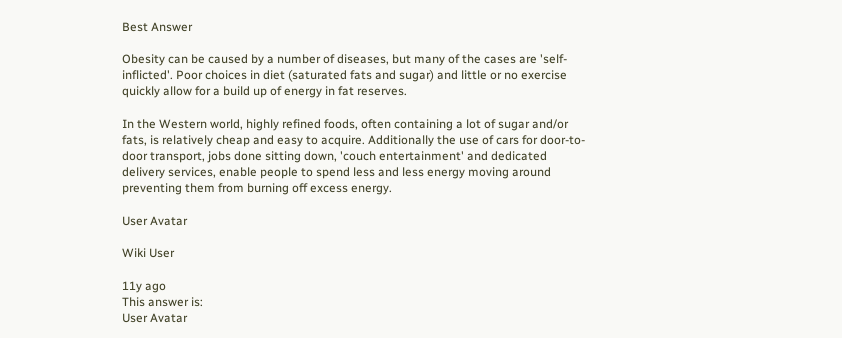Best Answer

Obesity can be caused by a number of diseases, but many of the cases are 'self-inflicted'. Poor choices in diet (saturated fats and sugar) and little or no exercise quickly allow for a build up of energy in fat reserves.

In the Western world, highly refined foods, often containing a lot of sugar and/or fats, is relatively cheap and easy to acquire. Additionally the use of cars for door-to-door transport, jobs done sitting down, 'couch entertainment' and dedicated delivery services, enable people to spend less and less energy moving around preventing them from burning off excess energy.

User Avatar

Wiki User

11y ago
This answer is:
User Avatar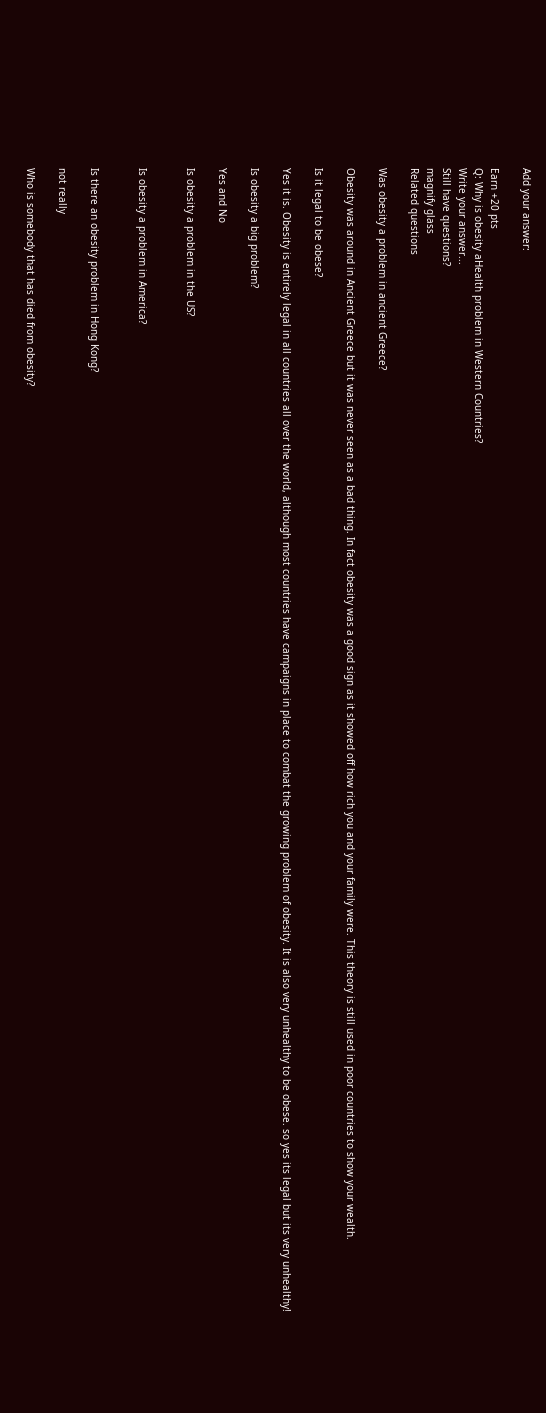Add your answer:

Earn +20 pts
Q: Why is obesity aHealth problem in Western Countries?
Write your answer...
Still have questions?
magnify glass
Related questions

Was obesity a problem in ancient Greece?

Obesity was around in Ancient Greece but it was never seen as a bad thing. In fact obesity was a good sign as it showed off how rich you and your family were. This theory is still used in poor countries to show your wealth.

Is it legal to be obese?

Yes it is. Obesity is entirely legal in all countries all over the world, although most countries have campaigns in place to combat the growing problem of obesity. It is also very unhealthy to be obese. so yes its legal but its very unhealthy!

Is obesity a big problem?

Yes and No

Is obesity a problem in the US?


Is obesity a problem in America?


Is there an obesity problem in Hong Kong?

not really

Who is somebody that has died from obesity?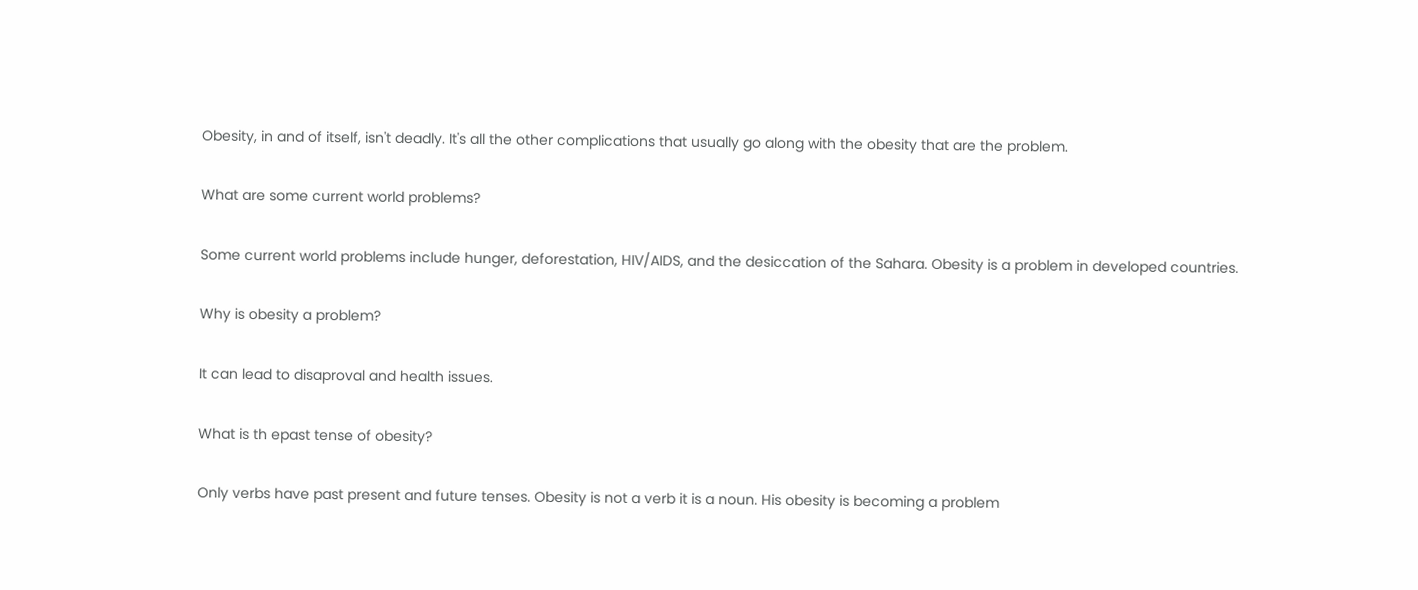Obesity, in and of itself, isn't deadly. It's all the other complications that usually go along with the obesity that are the problem.

What are some current world problems?

Some current world problems include hunger, deforestation, HIV/AIDS, and the desiccation of the Sahara. Obesity is a problem in developed countries.

Why is obesity a problem?

It can lead to disaproval and health issues.

What is th epast tense of obesity?

Only verbs have past present and future tenses. Obesity is not a verb it is a noun. His obesity is becoming a problem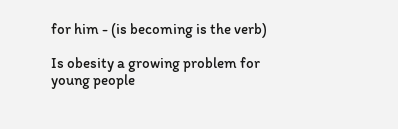for him - (is becoming is the verb)

Is obesity a growing problem for young people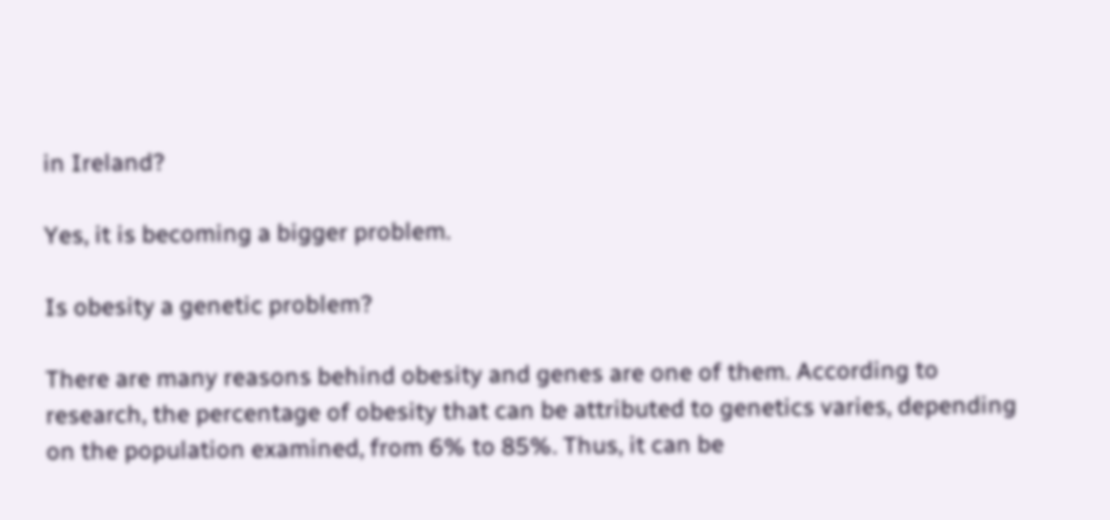in Ireland?

Yes, it is becoming a bigger problem.

Is obesity a genetic problem?

There are many reasons behind obesity and genes are one of them. According to research, the percentage of obesity that can be attributed to genetics varies, depending on the population examined, from 6% to 85%. Thus, it can be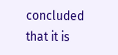concluded that it is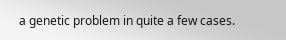a genetic problem in quite a few cases.